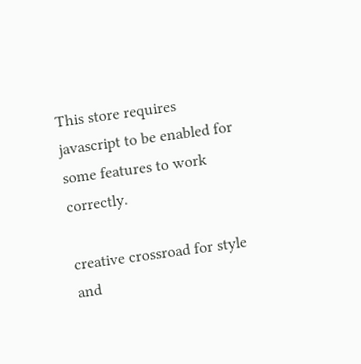This store requires javascript to be enabled for some features to work correctly.

creative crossroad for style and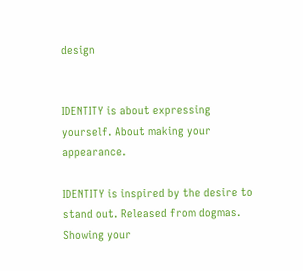design


IDENTITY is about expressing yourself. About making your appearance.

IDENTITY is inspired by the desire to stand out. Released from dogmas. Showing your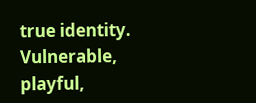true identity. Vulnerable, playful,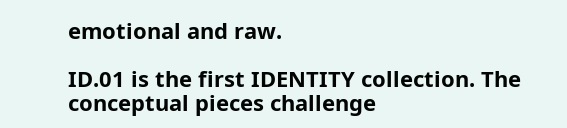emotional and raw.

ID.01 is the first IDENTITY collection. The conceptual pieces challenge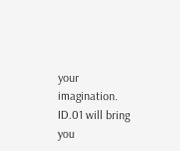your imagination. ID.01 will bring you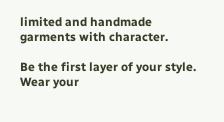limited and handmade garments with character.

Be the first layer of your style. Wear your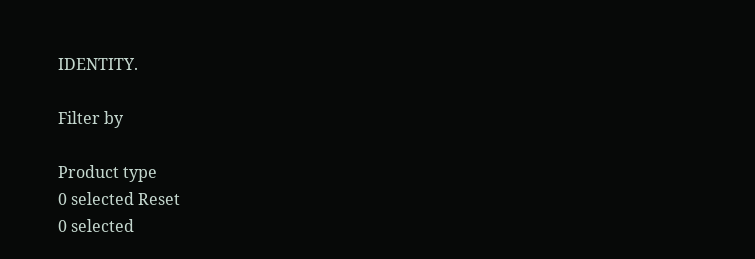IDENTITY.

Filter by

Product type
0 selected Reset
0 selected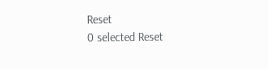Reset
0 selected Reset